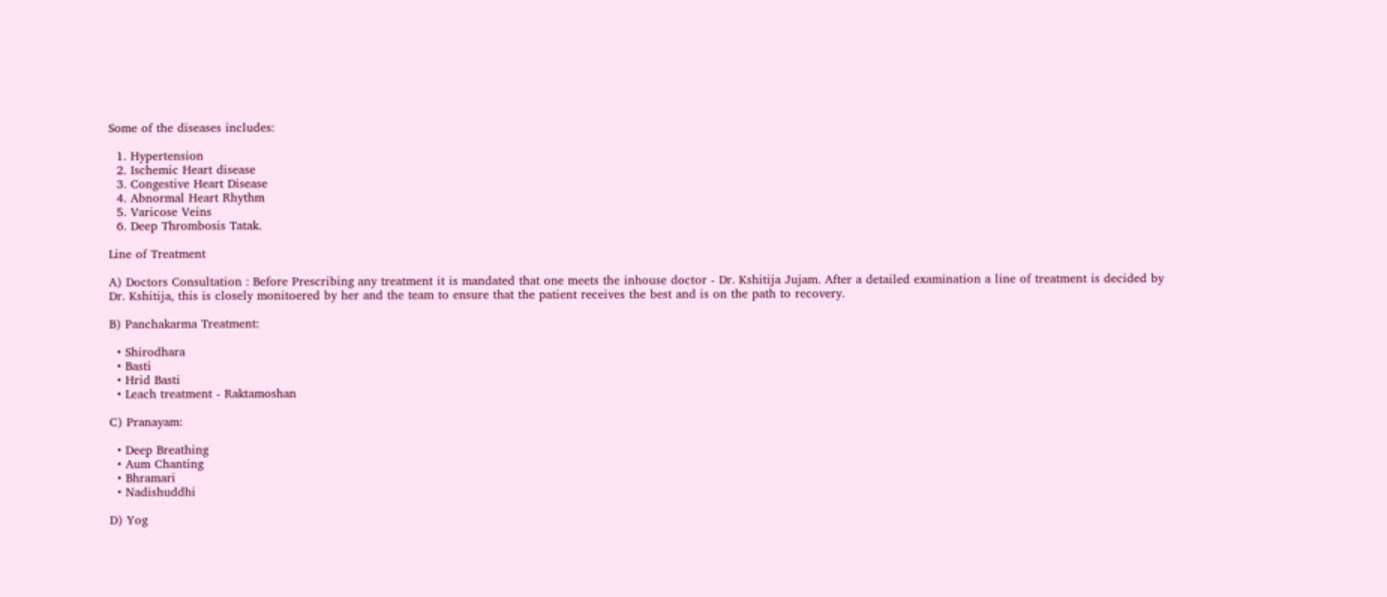Some of the diseases includes:

  1. Hypertension
  2. Ischemic Heart disease
  3. Congestive Heart Disease
  4. Abnormal Heart Rhythm
  5. Varicose Veins
  6. Deep Thrombosis Tatak.

Line of Treatment

A) Doctors Consultation : Before Prescribing any treatment it is mandated that one meets the inhouse doctor - Dr. Kshitija Jujam. After a detailed examination a line of treatment is decided by Dr. Kshitija, this is closely monitoered by her and the team to ensure that the patient receives the best and is on the path to recovery.

B) Panchakarma Treatment:

  • Shirodhara
  • Basti
  • Hrid Basti
  • Leach treatment - Raktamoshan

C) Pranayam:

  • Deep Breathing
  • Aum Chanting
  • Bhramari
  • Nadishuddhi

D) Yog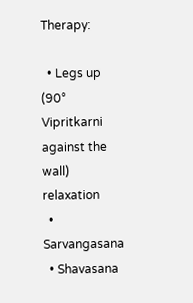Therapy:

  • Legs up (90° Vipritkarni against the wall) relaxation
  • Sarvangasana
  • Shavasana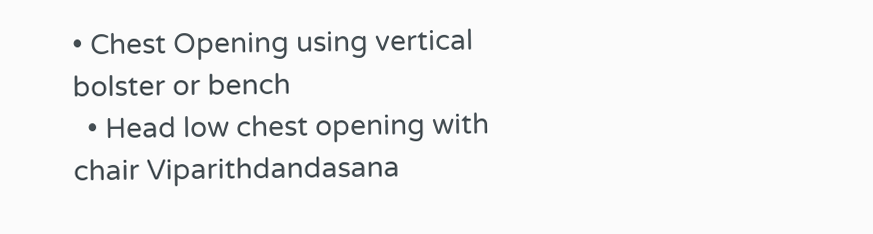• Chest Opening using vertical bolster or bench
  • Head low chest opening with chair Viparithdandasana